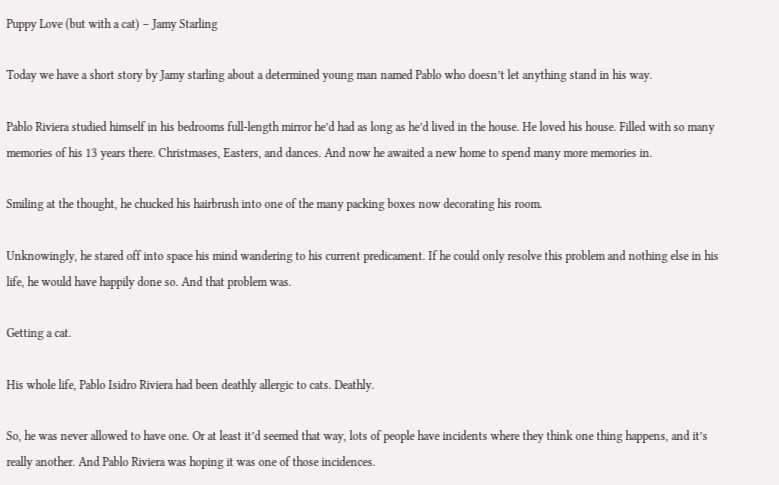Puppy Love (but with a cat) – Jamy Starling

Today we have a short story by Jamy starling about a determined young man named Pablo who doesn’t let anything stand in his way.

Pablo Riviera studied himself in his bedrooms full-length mirror he’d had as long as he’d lived in the house. He loved his house. Filled with so many memories of his 13 years there. Christmases, Easters, and dances. And now he awaited a new home to spend many more memories in.

Smiling at the thought, he chucked his hairbrush into one of the many packing boxes now decorating his room.

Unknowingly, he stared off into space his mind wandering to his current predicament. If he could only resolve this problem and nothing else in his life, he would have happily done so. And that problem was.

Getting a cat.

His whole life, Pablo Isidro Riviera had been deathly allergic to cats. Deathly.

So, he was never allowed to have one. Or at least it’d seemed that way, lots of people have incidents where they think one thing happens, and it’s really another. And Pablo Riviera was hoping it was one of those incidences.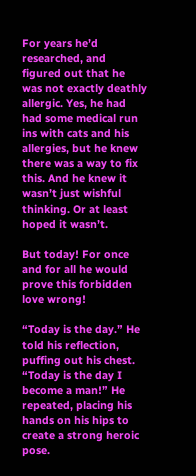For years he’d researched, and figured out that he was not exactly deathly allergic. Yes, he had had some medical run ins with cats and his allergies, but he knew there was a way to fix this. And he knew it wasn’t just wishful thinking. Or at least hoped it wasn’t.

But today! For once and for all he would prove this forbidden love wrong!

“Today is the day.” He told his reflection, puffing out his chest. “Today is the day I become a man!” He repeated, placing his hands on his hips to create a strong heroic pose.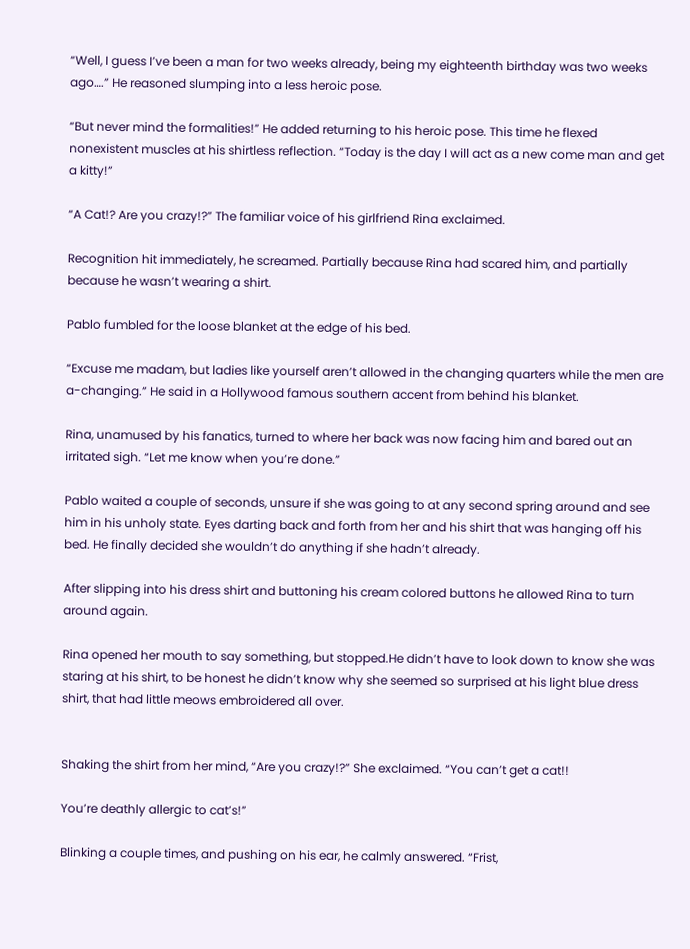“Well, I guess I’ve been a man for two weeks already, being my eighteenth birthday was two weeks ago….” He reasoned slumping into a less heroic pose.

“But never mind the formalities!” He added returning to his heroic pose. This time he flexed nonexistent muscles at his shirtless reflection. “Today is the day I will act as a new come man and get a kitty!”

“A Cat!? Are you crazy!?” The familiar voice of his girlfriend Rina exclaimed.

Recognition hit immediately, he screamed. Partially because Rina had scared him, and partially because he wasn’t wearing a shirt.

Pablo fumbled for the loose blanket at the edge of his bed.

“Excuse me madam, but ladies like yourself aren’t allowed in the changing quarters while the men are a-changing.” He said in a Hollywood famous southern accent from behind his blanket.

Rina, unamused by his fanatics, turned to where her back was now facing him and bared out an irritated sigh. “Let me know when you’re done.”

Pablo waited a couple of seconds, unsure if she was going to at any second spring around and see him in his unholy state. Eyes darting back and forth from her and his shirt that was hanging off his bed. He finally decided she wouldn’t do anything if she hadn’t already.

After slipping into his dress shirt and buttoning his cream colored buttons he allowed Rina to turn around again.

Rina opened her mouth to say something, but stopped.He didn’t have to look down to know she was staring at his shirt, to be honest he didn’t know why she seemed so surprised at his light blue dress shirt, that had little meows embroidered all over.


Shaking the shirt from her mind, “Are you crazy!?” She exclaimed. “You can’t get a cat!!

You’re deathly allergic to cat’s!”

Blinking a couple times, and pushing on his ear, he calmly answered. “Frist,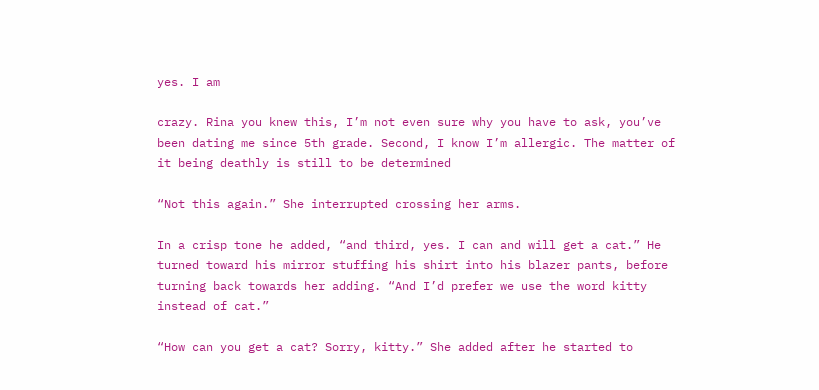yes. I am

crazy. Rina you knew this, I’m not even sure why you have to ask, you’ve been dating me since 5th grade. Second, I know I’m allergic. The matter of it being deathly is still to be determined

“Not this again.” She interrupted crossing her arms.

In a crisp tone he added, “and third, yes. I can and will get a cat.” He turned toward his mirror stuffing his shirt into his blazer pants, before turning back towards her adding. “And I’d prefer we use the word kitty instead of cat.”

“How can you get a cat? Sorry, kitty.” She added after he started to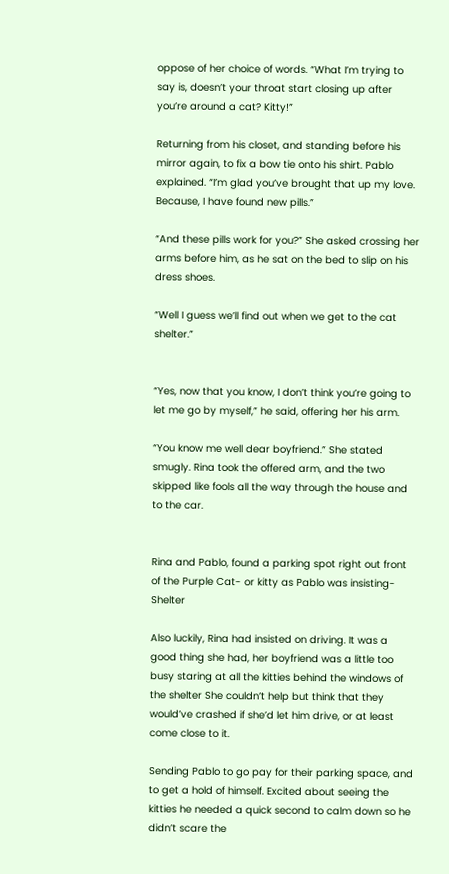oppose of her choice of words. “What I’m trying to say is, doesn’t your throat start closing up after you’re around a cat? Kitty!”

Returning from his closet, and standing before his mirror again, to fix a bow tie onto his shirt. Pablo explained. “I’m glad you’ve brought that up my love. Because, I have found new pills.”

“And these pills work for you?” She asked crossing her arms before him, as he sat on the bed to slip on his dress shoes.

“Well I guess we’ll find out when we get to the cat shelter.”


“Yes, now that you know, I don’t think you’re going to let me go by myself,” he said, offering her his arm.

“You know me well dear boyfriend.” She stated smugly. Rina took the offered arm, and the two skipped like fools all the way through the house and to the car.


Rina and Pablo, found a parking spot right out front of the Purple Cat- or kitty as Pablo was insisting- Shelter

Also luckily, Rina had insisted on driving. It was a good thing she had, her boyfriend was a little too busy staring at all the kitties behind the windows of the shelter She couldn’t help but think that they would’ve crashed if she’d let him drive, or at least come close to it.

Sending Pablo to go pay for their parking space, and to get a hold of himself. Excited about seeing the kitties he needed a quick second to calm down so he didn’t scare the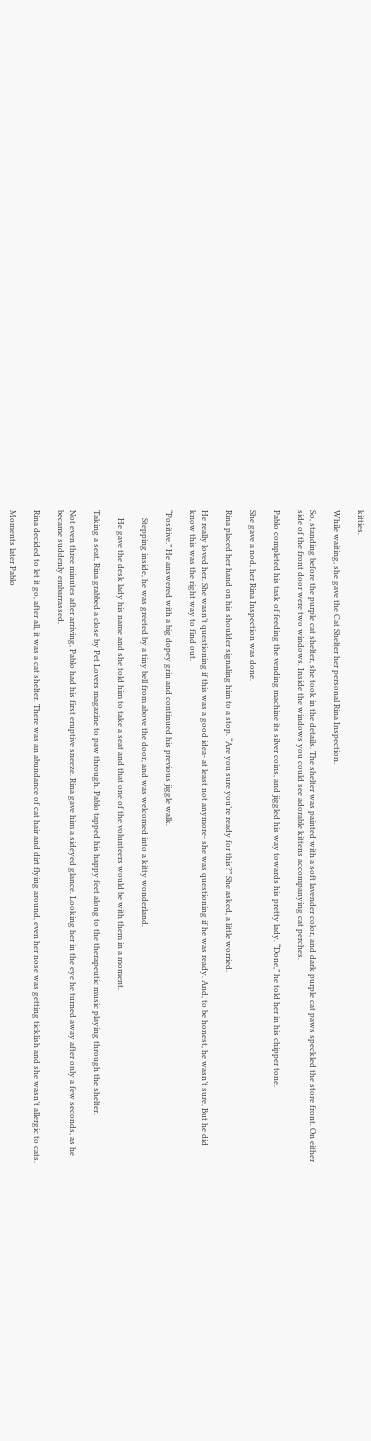kitties.

While waiting, she gave the Cat Shelter her personal Rina Inspection.

So, standing before the purple cat shelter, she took in the details. The shelter was painted with a soft lavender color, and dark purple cat paws speckled the store front. On either side of the front door were two windows. Inside the windows you could see adorable kittens accompanying cat perches.

Pablo completed his task of feeding the vending machine its silver coins, and jiggled his way towards his pretty lady. “Done,” he told her in his chipper tone.

She gave a nod, her Rina Inspection was done.

Rina placed her hand on his shoulder signaling him to a stop. “Are you sure you’re ready for this?” She asked, a little worried.

He really loved her. She wasn’t questioning if this was a good idea- at least not anymore- she was questioning if he was ready. And, to be honest, he wasn’t sure. But he did know this was the right way to find out.

“Positive.” He answered with a big dopey grin and continued his previous jiggle walk.

    Stepping inside, he was greeted by a tiny bell from above the door, and was welcomed into a kitty wonderland.

    He gave the desk lady his name and she told him to take a seat and that one of the volunteers would be with them in a moment.

Taking a seat, Rina grabbed a close by Pet Lovers magazine to paw through. Pablo tapped his happy feet along to the therapeutic music playing through the shelter.

Not even three minutes after arriving, Pablo had his first eruptive sneeze. Rina gave him a sideyed glance. Looking her in the eye he turned away after only a few seconds, as he became suddenly embarrassed.

Rina decided to let it go, after all, it was a cat shelter. There was an abundance of cat hair and dirt flying around, even her nose was getting ticklish and she wasn’t allergic to cats.

Moments later Pablo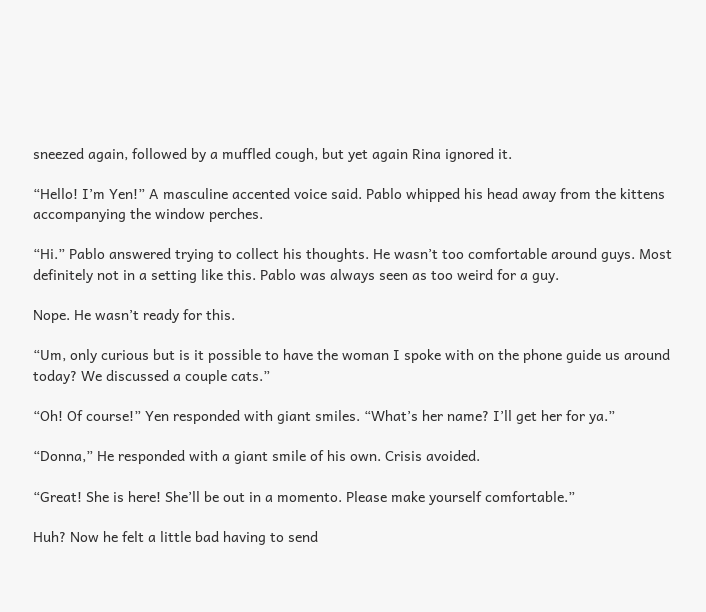sneezed again, followed by a muffled cough, but yet again Rina ignored it.

“Hello! I’m Yen!” A masculine accented voice said. Pablo whipped his head away from the kittens accompanying the window perches.

“Hi.” Pablo answered trying to collect his thoughts. He wasn’t too comfortable around guys. Most definitely not in a setting like this. Pablo was always seen as too weird for a guy.

Nope. He wasn’t ready for this.

“Um, only curious but is it possible to have the woman I spoke with on the phone guide us around today? We discussed a couple cats.”

“Oh! Of course!” Yen responded with giant smiles. “What’s her name? I’ll get her for ya.”

“Donna,” He responded with a giant smile of his own. Crisis avoided.

“Great! She is here! She’ll be out in a momento. Please make yourself comfortable.”

Huh? Now he felt a little bad having to send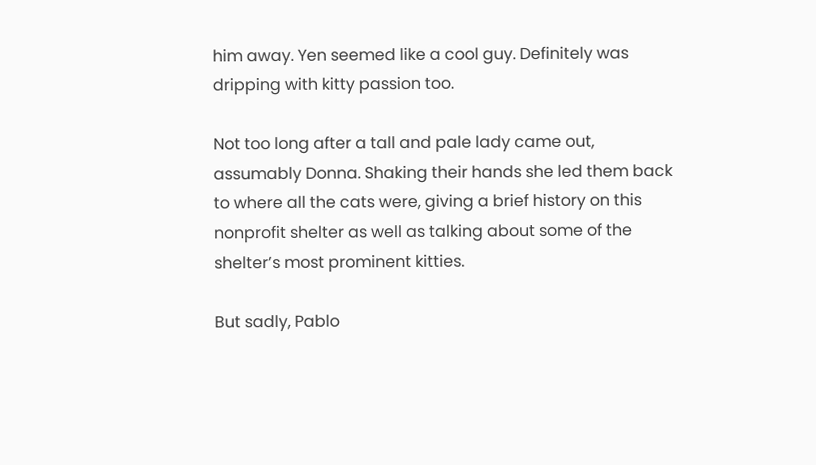him away. Yen seemed like a cool guy. Definitely was dripping with kitty passion too.

Not too long after a tall and pale lady came out, assumably Donna. Shaking their hands she led them back to where all the cats were, giving a brief history on this nonprofit shelter as well as talking about some of the shelter’s most prominent kitties.

But sadly, Pablo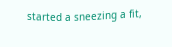started a sneezing a fit,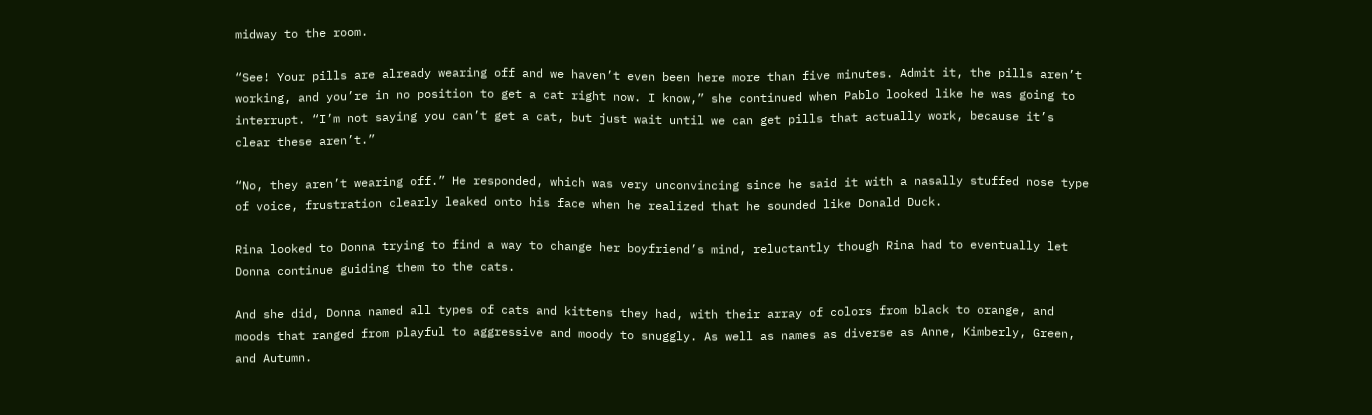midway to the room.

“See! Your pills are already wearing off and we haven’t even been here more than five minutes. Admit it, the pills aren’t working, and you’re in no position to get a cat right now. I know,” she continued when Pablo looked like he was going to interrupt. “I’m not saying you can’t get a cat, but just wait until we can get pills that actually work, because it’s clear these aren’t.”

“No, they aren’t wearing off.” He responded, which was very unconvincing since he said it with a nasally stuffed nose type of voice, frustration clearly leaked onto his face when he realized that he sounded like Donald Duck.

Rina looked to Donna trying to find a way to change her boyfriend’s mind, reluctantly though Rina had to eventually let Donna continue guiding them to the cats.

And she did, Donna named all types of cats and kittens they had, with their array of colors from black to orange, and moods that ranged from playful to aggressive and moody to snuggly. As well as names as diverse as Anne, Kimberly, Green, and Autumn.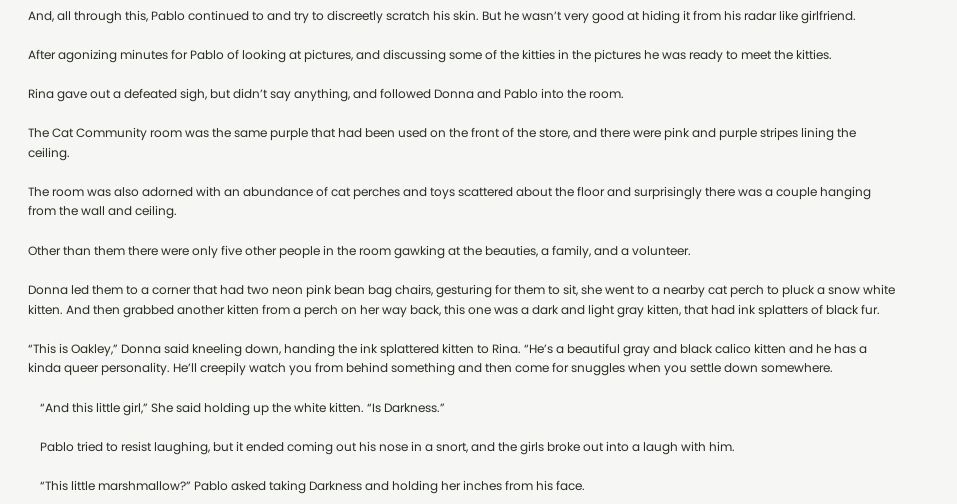And, all through this, Pablo continued to and try to discreetly scratch his skin. But he wasn’t very good at hiding it from his radar like girlfriend.

After agonizing minutes for Pablo of looking at pictures, and discussing some of the kitties in the pictures he was ready to meet the kitties.

Rina gave out a defeated sigh, but didn’t say anything, and followed Donna and Pablo into the room.

The Cat Community room was the same purple that had been used on the front of the store, and there were pink and purple stripes lining the ceiling.

The room was also adorned with an abundance of cat perches and toys scattered about the floor and surprisingly there was a couple hanging from the wall and ceiling.

Other than them there were only five other people in the room gawking at the beauties, a family, and a volunteer.

Donna led them to a corner that had two neon pink bean bag chairs, gesturing for them to sit, she went to a nearby cat perch to pluck a snow white kitten. And then grabbed another kitten from a perch on her way back, this one was a dark and light gray kitten, that had ink splatters of black fur.

“This is Oakley,” Donna said kneeling down, handing the ink splattered kitten to Rina. “He’s a beautiful gray and black calico kitten and he has a kinda queer personality. He’ll creepily watch you from behind something and then come for snuggles when you settle down somewhere.

    “And this little girl,” She said holding up the white kitten. “Is Darkness.”

    Pablo tried to resist laughing, but it ended coming out his nose in a snort, and the girls broke out into a laugh with him.

    “This little marshmallow?” Pablo asked taking Darkness and holding her inches from his face.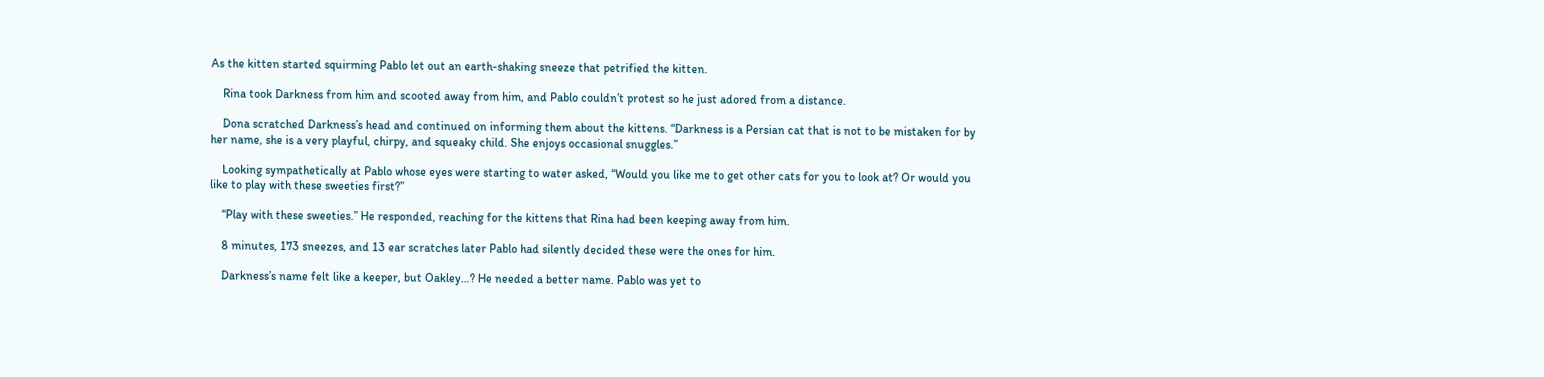As the kitten started squirming Pablo let out an earth-shaking sneeze that petrified the kitten.

    Rina took Darkness from him and scooted away from him, and Pablo couldn’t protest so he just adored from a distance.

    Dona scratched Darkness’s head and continued on informing them about the kittens. “Darkness is a Persian cat that is not to be mistaken for by her name, she is a very playful, chirpy, and squeaky child. She enjoys occasional snuggles.”

    Looking sympathetically at Pablo whose eyes were starting to water asked, “Would you like me to get other cats for you to look at? Or would you like to play with these sweeties first?”

    “Play with these sweeties.” He responded, reaching for the kittens that Rina had been keeping away from him.

    8 minutes, 173 sneezes, and 13 ear scratches later Pablo had silently decided these were the ones for him.

    Darkness’s name felt like a keeper, but Oakley…? He needed a better name. Pablo was yet to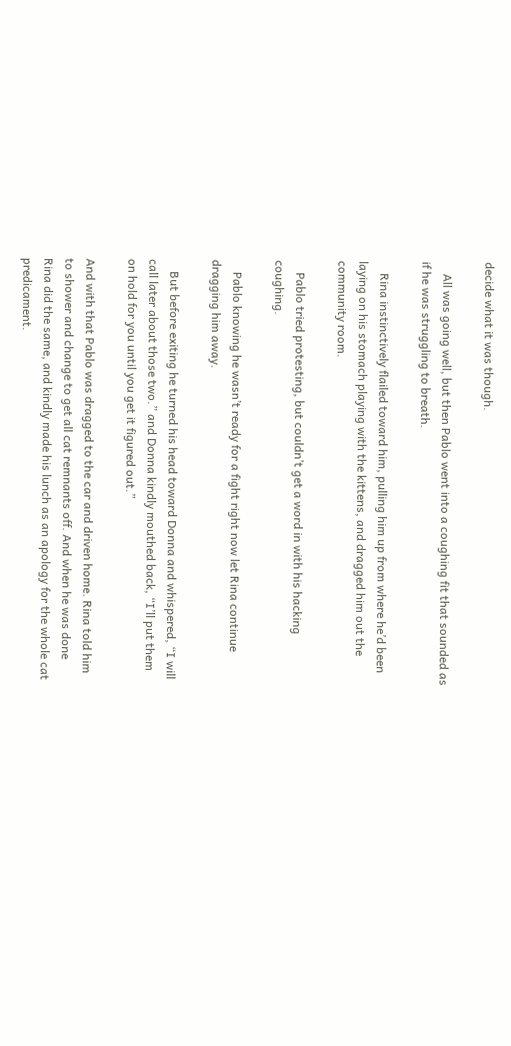decide what it was though.

    All was going well, but then Pablo went into a coughing fit that sounded as if he was struggling to breath.

    Rina instinctively flailed toward him, pulling him up from where he’d been laying on his stomach playing with the kittens, and dragged him out the community room.

    Pablo tried protesting, but couldn’t get a word in with his hacking coughing.

    Pablo knowing he wasn’t ready for a fight right now let Rina continue dragging him away.

    But before exiting he turned his head toward Donna and whispered, “I will call later about those two.” and Donna kindly mouthed back, “I’ll put them on hold for you until you get it figured out.”

And with that Pablo was dragged to the car and driven home. Rina told him to shower and change to get all cat remnants off. And when he was done Rina did the same, and kindly made his lunch as an apology for the whole cat predicament.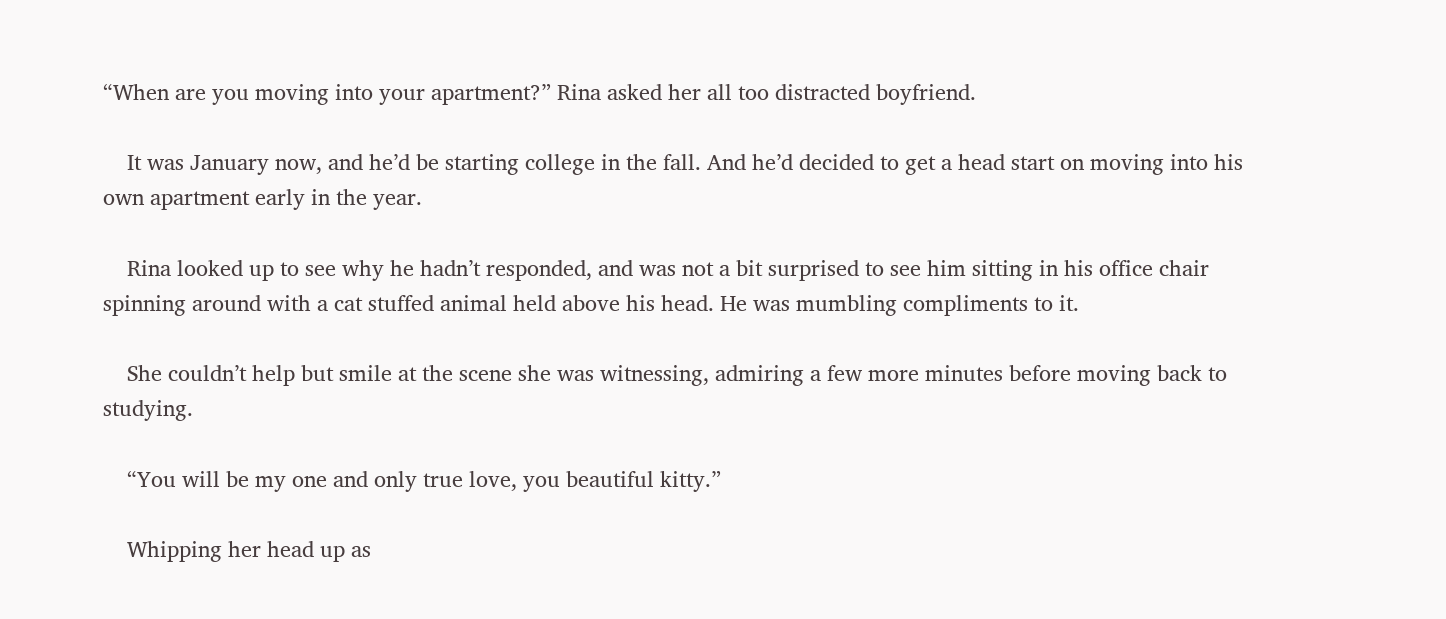“When are you moving into your apartment?” Rina asked her all too distracted boyfriend.

    It was January now, and he’d be starting college in the fall. And he’d decided to get a head start on moving into his own apartment early in the year.

    Rina looked up to see why he hadn’t responded, and was not a bit surprised to see him sitting in his office chair spinning around with a cat stuffed animal held above his head. He was mumbling compliments to it.

    She couldn’t help but smile at the scene she was witnessing, admiring a few more minutes before moving back to studying.

    “You will be my one and only true love, you beautiful kitty.”

    Whipping her head up as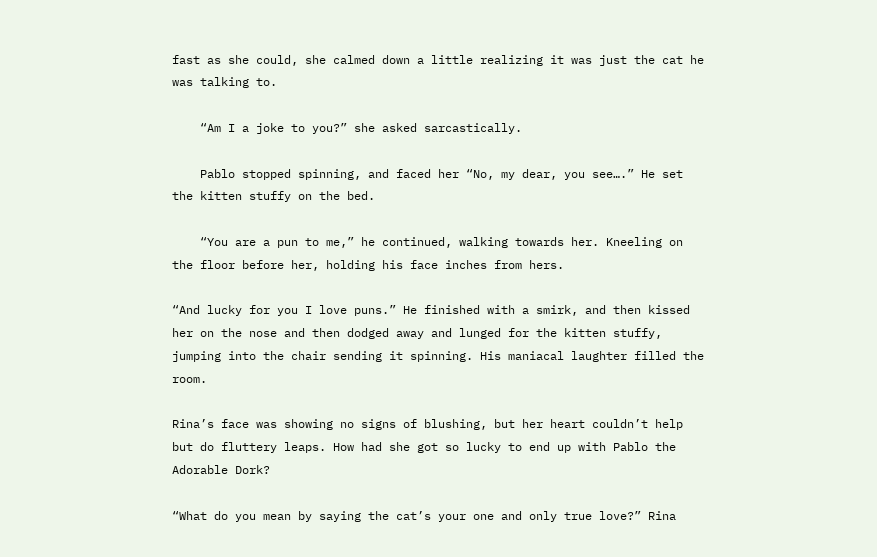fast as she could, she calmed down a little realizing it was just the cat he was talking to.

    “Am I a joke to you?” she asked sarcastically.

    Pablo stopped spinning, and faced her “No, my dear, you see….” He set the kitten stuffy on the bed.

    “You are a pun to me,” he continued, walking towards her. Kneeling on the floor before her, holding his face inches from hers.

“And lucky for you I love puns.” He finished with a smirk, and then kissed her on the nose and then dodged away and lunged for the kitten stuffy, jumping into the chair sending it spinning. His maniacal laughter filled the room.

Rina’s face was showing no signs of blushing, but her heart couldn’t help but do fluttery leaps. How had she got so lucky to end up with Pablo the Adorable Dork?

“What do you mean by saying the cat’s your one and only true love?” Rina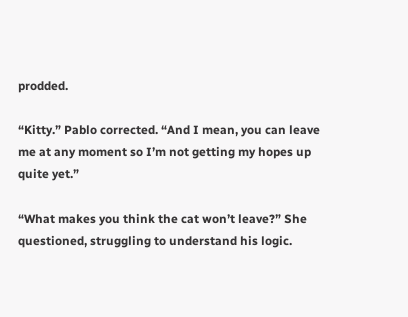prodded.

“Kitty.” Pablo corrected. “And I mean, you can leave me at any moment so I’m not getting my hopes up quite yet.”

“What makes you think the cat won’t leave?” She questioned, struggling to understand his logic.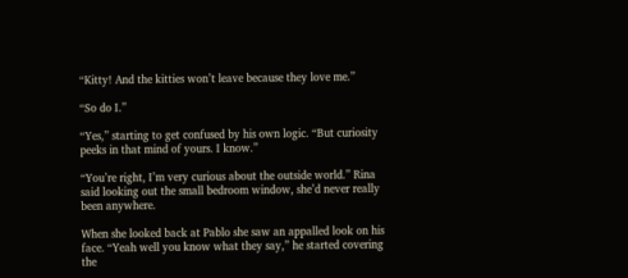“Kitty! And the kitties won’t leave because they love me.”

“So do I.”

“Yes,” starting to get confused by his own logic. “But curiosity peeks in that mind of yours. I know.”

“You’re right, I’m very curious about the outside world.” Rina said looking out the small bedroom window, she’d never really been anywhere.

When she looked back at Pablo she saw an appalled look on his face. “Yeah well you know what they say,” he started covering the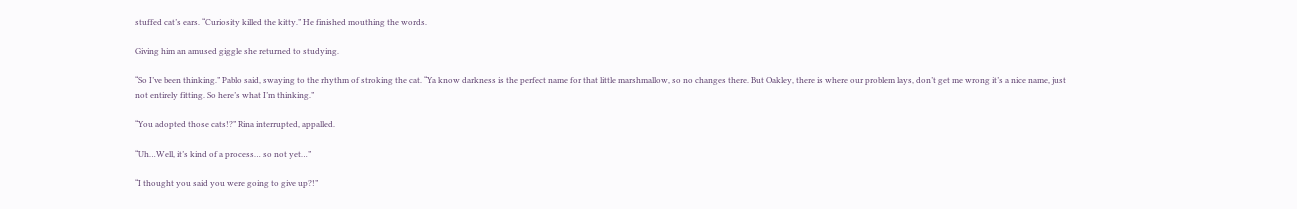stuffed cat’s ears. “Curiosity killed the kitty.” He finished mouthing the words.

Giving him an amused giggle she returned to studying.

“So I’ve been thinking.” Pablo said, swaying to the rhythm of stroking the cat. “Ya know darkness is the perfect name for that little marshmallow, so no changes there. But Oakley, there is where our problem lays, don’t get me wrong it’s a nice name, just not entirely fitting. So here’s what I’m thinking.”

“You adopted those cats!?” Rina interrupted, appalled.

“Uh…Well, it’s kind of a process… so not yet…”

“I thought you said you were going to give up?!”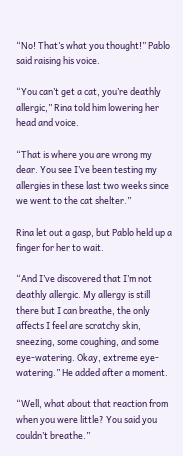“No! That’s what you thought!” Pablo said raising his voice.

“You can’t get a cat, you’re deathly allergic,” Rina told him lowering her head and voice.

“That is where you are wrong my dear. You see I’ve been testing my allergies in these last two weeks since we went to the cat shelter.”

Rina let out a gasp, but Pablo held up a finger for her to wait.

“And I’ve discovered that I’m not deathly allergic. My allergy is still there but I can breathe, the only affects I feel are scratchy skin, sneezing, some coughing, and some eye-watering. Okay, extreme eye-watering.” He added after a moment.

“Well, what about that reaction from when you were little? You said you couldn’t breathe.”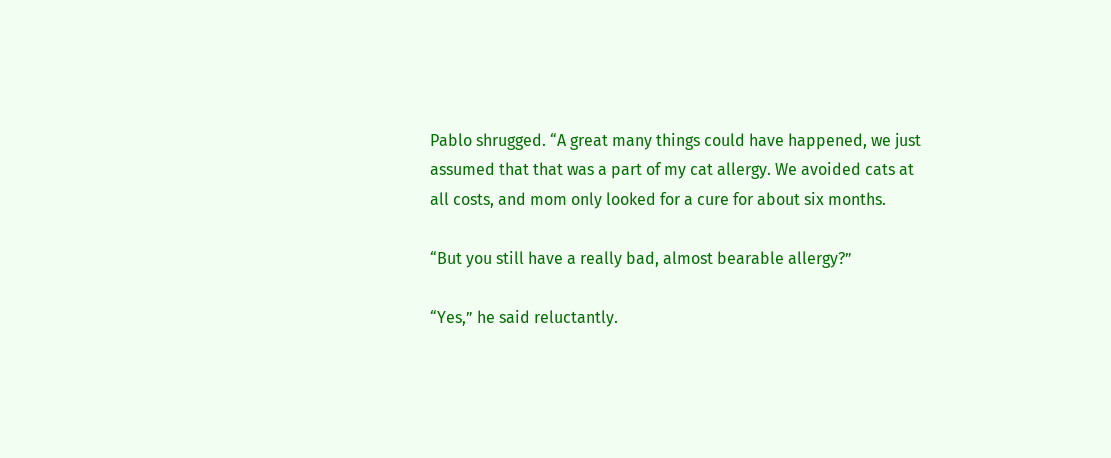Pablo shrugged. “A great many things could have happened, we just assumed that that was a part of my cat allergy. We avoided cats at all costs, and mom only looked for a cure for about six months.

“But you still have a really bad, almost bearable allergy?”

“Yes,” he said reluctantly.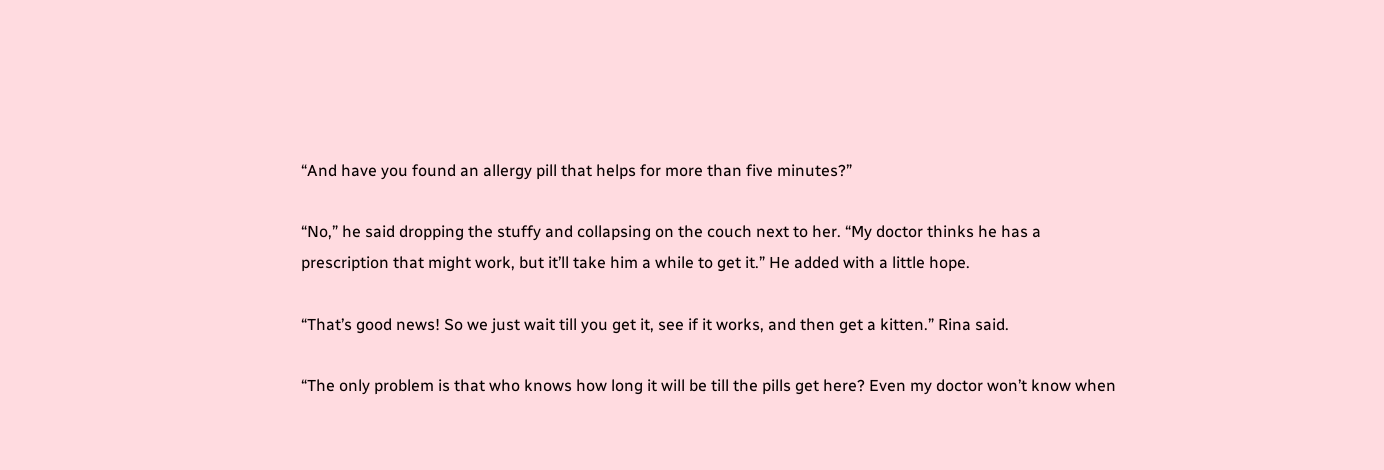“And have you found an allergy pill that helps for more than five minutes?”

“No,” he said dropping the stuffy and collapsing on the couch next to her. “My doctor thinks he has a prescription that might work, but it’ll take him a while to get it.” He added with a little hope.

“That’s good news! So we just wait till you get it, see if it works, and then get a kitten.” Rina said.

“The only problem is that who knows how long it will be till the pills get here? Even my doctor won’t know when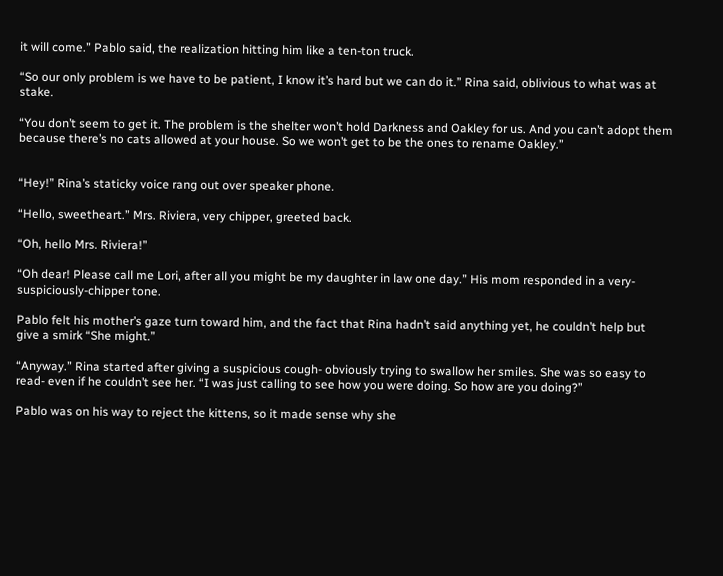it will come.” Pablo said, the realization hitting him like a ten-ton truck.

“So our only problem is we have to be patient, I know it’s hard but we can do it.” Rina said, oblivious to what was at stake.

“You don’t seem to get it. The problem is the shelter won’t hold Darkness and Oakley for us. And you can’t adopt them because there’s no cats allowed at your house. So we won’t get to be the ones to rename Oakley.”


“Hey!” Rina’s staticky voice rang out over speaker phone.

“Hello, sweetheart.” Mrs. Riviera, very chipper, greeted back.

“Oh, hello Mrs. Riviera!”

“Oh dear! Please call me Lori, after all you might be my daughter in law one day.” His mom responded in a very-suspiciously-chipper tone.

Pablo felt his mother’s gaze turn toward him, and the fact that Rina hadn’t said anything yet, he couldn’t help but give a smirk “She might.”

“Anyway.” Rina started after giving a suspicious cough- obviously trying to swallow her smiles. She was so easy to read- even if he couldn’t see her. “I was just calling to see how you were doing. So how are you doing?”

Pablo was on his way to reject the kittens, so it made sense why she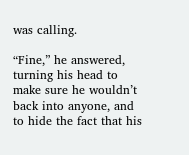was calling.

“Fine,” he answered, turning his head to make sure he wouldn’t back into anyone, and to hide the fact that his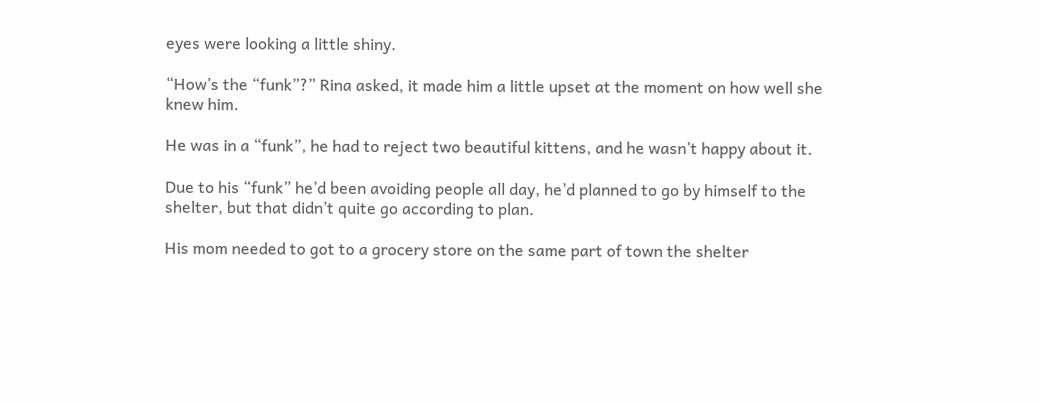eyes were looking a little shiny.

“How’s the “funk”?” Rina asked, it made him a little upset at the moment on how well she knew him.

He was in a “funk”, he had to reject two beautiful kittens, and he wasn’t happy about it.

Due to his “funk” he’d been avoiding people all day, he’d planned to go by himself to the shelter, but that didn’t quite go according to plan.

His mom needed to got to a grocery store on the same part of town the shelter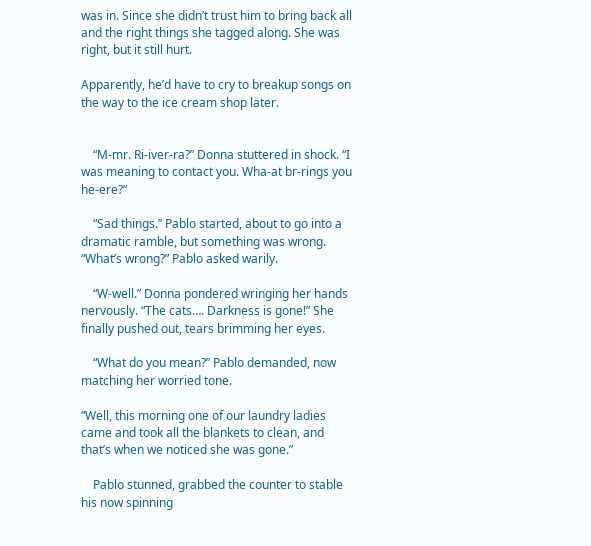was in. Since she didn’t trust him to bring back all and the right things she tagged along. She was right, but it still hurt.

Apparently, he’d have to cry to breakup songs on the way to the ice cream shop later.


    “M-mr. Ri-iver-ra?” Donna stuttered in shock. “I was meaning to contact you. Wha-at br-rings you he-ere?”

    “Sad things.” Pablo started, about to go into a dramatic ramble, but something was wrong. “What’s wrong?” Pablo asked warily.

    “W-well.” Donna pondered wringing her hands nervously. “The cats…. Darkness is gone!” She finally pushed out, tears brimming her eyes.

    “What do you mean?” Pablo demanded, now matching her worried tone.

“Well, this morning one of our laundry ladies came and took all the blankets to clean, and that’s when we noticed she was gone.”

    Pablo stunned, grabbed the counter to stable his now spinning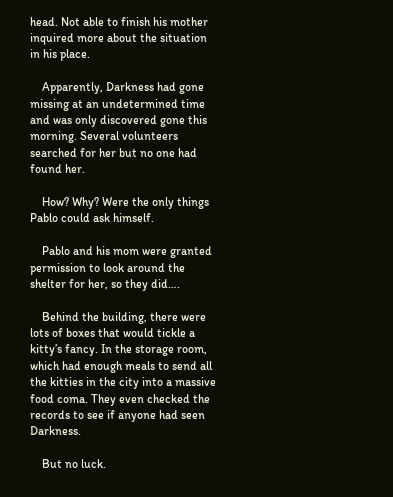head. Not able to finish his mother inquired more about the situation in his place.

    Apparently, Darkness had gone missing at an undetermined time and was only discovered gone this morning. Several volunteers searched for her but no one had found her.

    How? Why? Were the only things Pablo could ask himself.

    Pablo and his mom were granted permission to look around the shelter for her, so they did….

    Behind the building, there were lots of boxes that would tickle a kitty’s fancy. In the storage room, which had enough meals to send all the kitties in the city into a massive food coma. They even checked the records to see if anyone had seen Darkness.

    But no luck.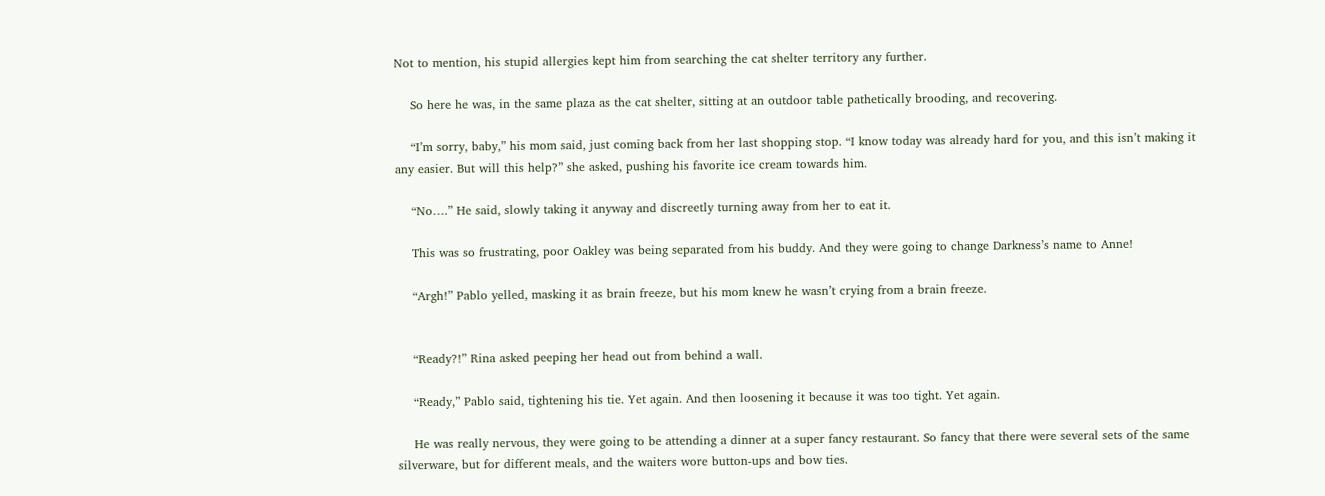Not to mention, his stupid allergies kept him from searching the cat shelter territory any further.

    So here he was, in the same plaza as the cat shelter, sitting at an outdoor table pathetically brooding, and recovering.

    “I’m sorry, baby,” his mom said, just coming back from her last shopping stop. “I know today was already hard for you, and this isn’t making it any easier. But will this help?” she asked, pushing his favorite ice cream towards him.

    “No….” He said, slowly taking it anyway and discreetly turning away from her to eat it.

    This was so frustrating, poor Oakley was being separated from his buddy. And they were going to change Darkness’s name to Anne!

    “Argh!” Pablo yelled, masking it as brain freeze, but his mom knew he wasn’t crying from a brain freeze.


    “Ready?!” Rina asked peeping her head out from behind a wall.

    “Ready,” Pablo said, tightening his tie. Yet again. And then loosening it because it was too tight. Yet again.

    He was really nervous, they were going to be attending a dinner at a super fancy restaurant. So fancy that there were several sets of the same silverware, but for different meals, and the waiters wore button-ups and bow ties.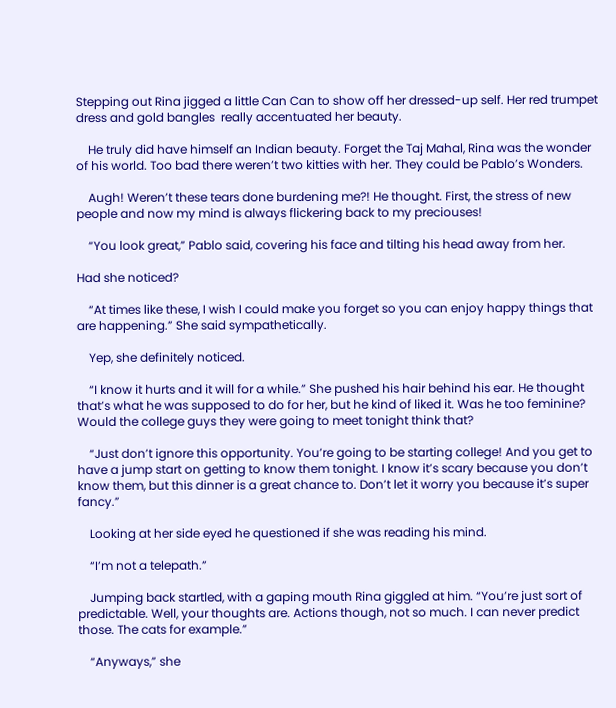Stepping out Rina jigged a little Can Can to show off her dressed-up self. Her red trumpet dress and gold bangles  really accentuated her beauty.

    He truly did have himself an Indian beauty. Forget the Taj Mahal, Rina was the wonder of his world. Too bad there weren’t two kitties with her. They could be Pablo’s Wonders.

    Augh! Weren’t these tears done burdening me?! He thought. First, the stress of new people and now my mind is always flickering back to my preciouses!

    “You look great,” Pablo said, covering his face and tilting his head away from her.

Had she noticed?

    “At times like these, I wish I could make you forget so you can enjoy happy things that are happening.” She said sympathetically.

    Yep, she definitely noticed.

    “I know it hurts and it will for a while.” She pushed his hair behind his ear. He thought that’s what he was supposed to do for her, but he kind of liked it. Was he too feminine? Would the college guys they were going to meet tonight think that?

    “Just don’t ignore this opportunity. You’re going to be starting college! And you get to have a jump start on getting to know them tonight. I know it’s scary because you don’t know them, but this dinner is a great chance to. Don’t let it worry you because it’s super fancy.”

    Looking at her side eyed he questioned if she was reading his mind.

    “I’m not a telepath.”

    Jumping back startled, with a gaping mouth Rina giggled at him. “You’re just sort of predictable. Well, your thoughts are. Actions though, not so much. I can never predict those. The cats for example.”

    “Anyways,” she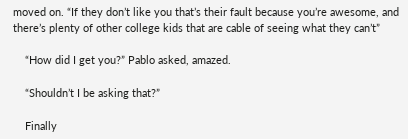moved on. “If they don’t like you that’s their fault because you’re awesome, and there’s plenty of other college kids that are cable of seeing what they can’t”

    “How did I get you?” Pablo asked, amazed.

    “Shouldn’t I be asking that?”

    Finally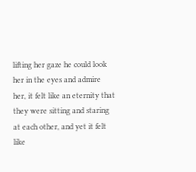lifting her gaze he could look her in the eyes and admire her, it felt like an eternity that they were sitting and staring at each other, and yet it felt like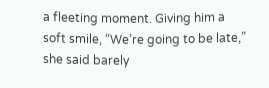a fleeting moment. Giving him a soft smile, “We’re going to be late,” she said barely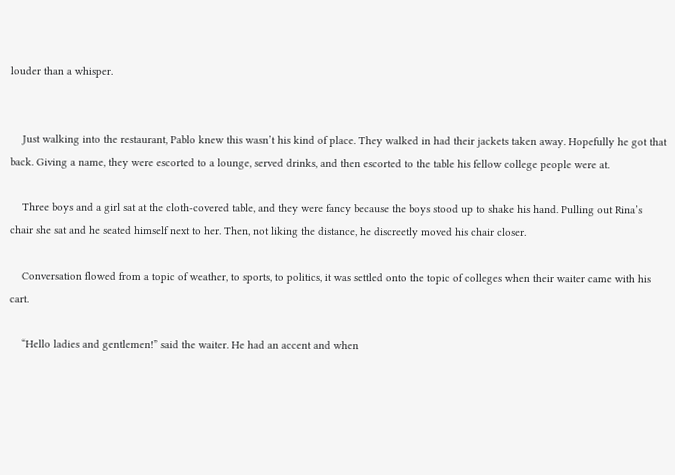louder than a whisper.


    Just walking into the restaurant, Pablo knew this wasn’t his kind of place. They walked in had their jackets taken away. Hopefully he got that back. Giving a name, they were escorted to a lounge, served drinks, and then escorted to the table his fellow college people were at.

    Three boys and a girl sat at the cloth-covered table, and they were fancy because the boys stood up to shake his hand. Pulling out Rina’s chair she sat and he seated himself next to her. Then, not liking the distance, he discreetly moved his chair closer.

    Conversation flowed from a topic of weather, to sports, to politics, it was settled onto the topic of colleges when their waiter came with his cart.

    “Hello ladies and gentlemen!” said the waiter. He had an accent and when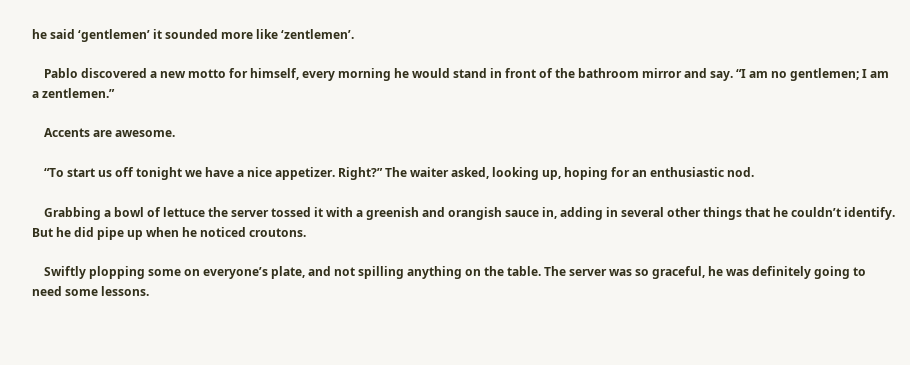he said ‘gentlemen’ it sounded more like ‘zentlemen’.

    Pablo discovered a new motto for himself, every morning he would stand in front of the bathroom mirror and say. “I am no gentlemen; I am a zentlemen.”

    Accents are awesome.

    “To start us off tonight we have a nice appetizer. Right?” The waiter asked, looking up, hoping for an enthusiastic nod.

    Grabbing a bowl of lettuce the server tossed it with a greenish and orangish sauce in, adding in several other things that he couldn’t identify. But he did pipe up when he noticed croutons.

    Swiftly plopping some on everyone’s plate, and not spilling anything on the table. The server was so graceful, he was definitely going to need some lessons.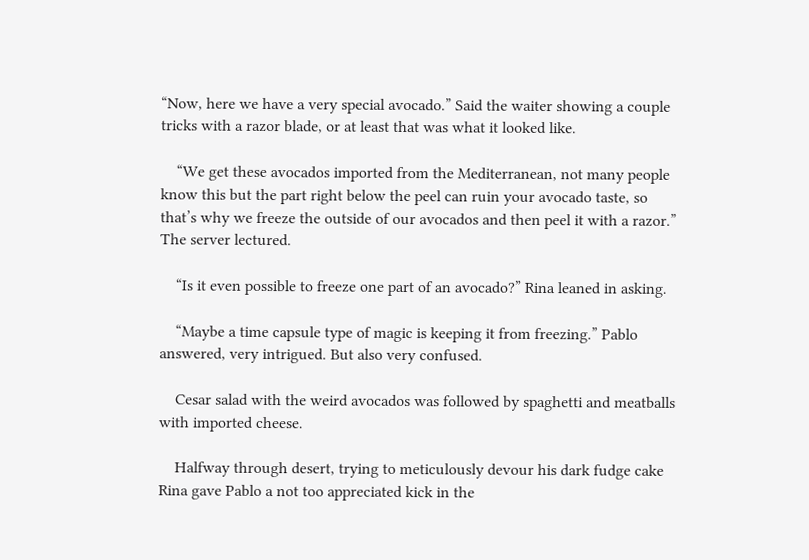“Now, here we have a very special avocado.” Said the waiter showing a couple tricks with a razor blade, or at least that was what it looked like.

    “We get these avocados imported from the Mediterranean, not many people know this but the part right below the peel can ruin your avocado taste, so that’s why we freeze the outside of our avocados and then peel it with a razor.” The server lectured.

    “Is it even possible to freeze one part of an avocado?” Rina leaned in asking.

    “Maybe a time capsule type of magic is keeping it from freezing.” Pablo answered, very intrigued. But also very confused.

    Cesar salad with the weird avocados was followed by spaghetti and meatballs with imported cheese.

    Halfway through desert, trying to meticulously devour his dark fudge cake Rina gave Pablo a not too appreciated kick in the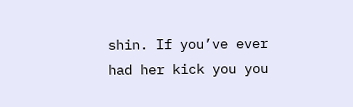shin. If you’ve ever had her kick you you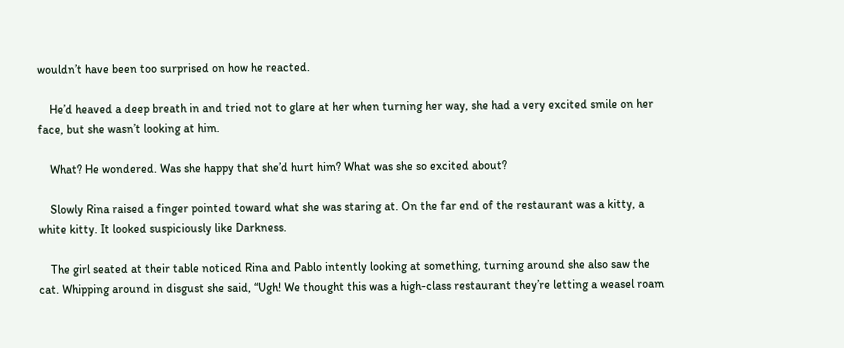wouldn’t have been too surprised on how he reacted.

    He’d heaved a deep breath in and tried not to glare at her when turning her way, she had a very excited smile on her face, but she wasn’t looking at him.

    What? He wondered. Was she happy that she’d hurt him? What was she so excited about?

    Slowly Rina raised a finger pointed toward what she was staring at. On the far end of the restaurant was a kitty, a white kitty. It looked suspiciously like Darkness.

    The girl seated at their table noticed Rina and Pablo intently looking at something, turning around she also saw the cat. Whipping around in disgust she said, “Ugh! We thought this was a high-class restaurant they’re letting a weasel roam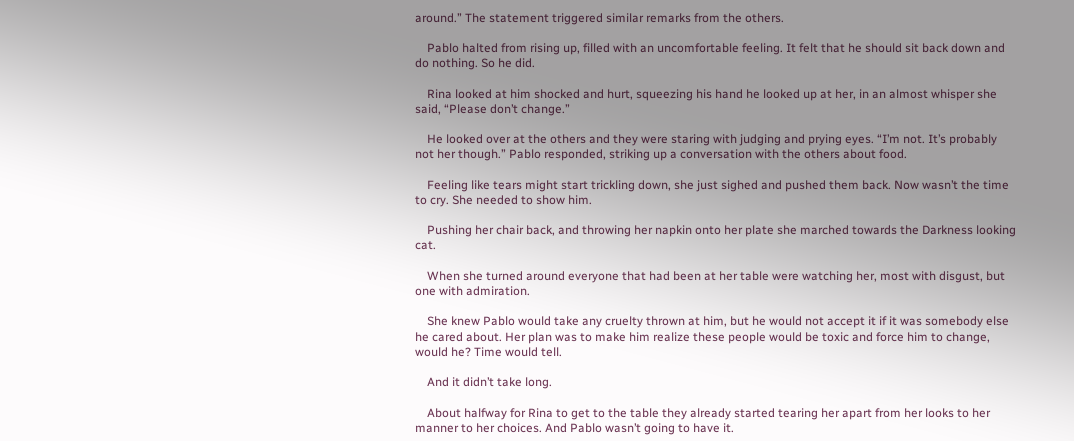around.” The statement triggered similar remarks from the others.

    Pablo halted from rising up, filled with an uncomfortable feeling. It felt that he should sit back down and do nothing. So he did.

    Rina looked at him shocked and hurt, squeezing his hand he looked up at her, in an almost whisper she said, “Please don’t change.”

    He looked over at the others and they were staring with judging and prying eyes. “I’m not. It’s probably not her though.” Pablo responded, striking up a conversation with the others about food.

    Feeling like tears might start trickling down, she just sighed and pushed them back. Now wasn’t the time to cry. She needed to show him.

    Pushing her chair back, and throwing her napkin onto her plate she marched towards the Darkness looking cat.

    When she turned around everyone that had been at her table were watching her, most with disgust, but one with admiration.

    She knew Pablo would take any cruelty thrown at him, but he would not accept it if it was somebody else he cared about. Her plan was to make him realize these people would be toxic and force him to change, would he? Time would tell.

    And it didn’t take long.

    About halfway for Rina to get to the table they already started tearing her apart from her looks to her manner to her choices. And Pablo wasn’t going to have it.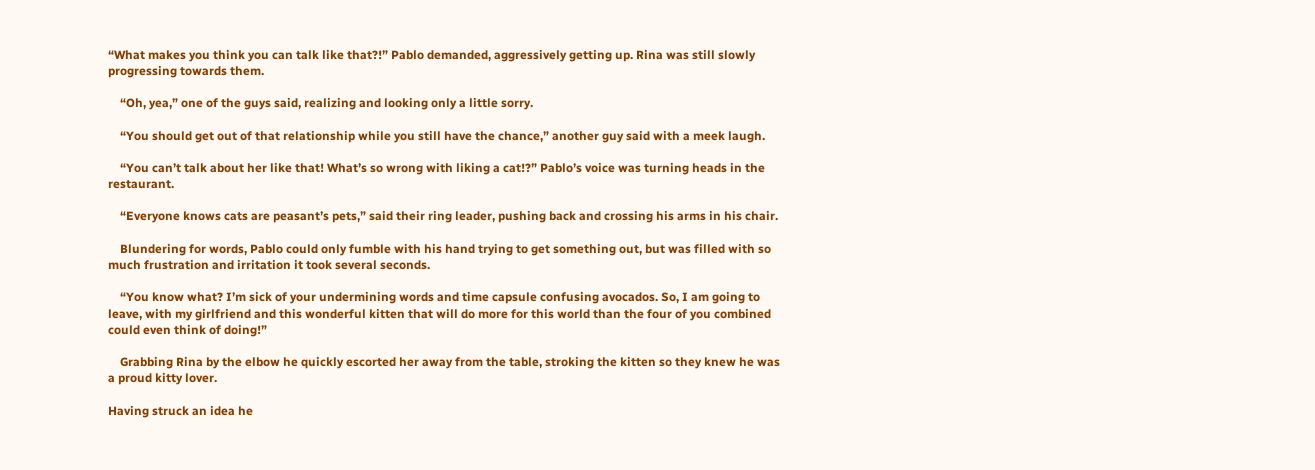“What makes you think you can talk like that?!” Pablo demanded, aggressively getting up. Rina was still slowly progressing towards them.

    “Oh, yea,” one of the guys said, realizing and looking only a little sorry.

    “You should get out of that relationship while you still have the chance,” another guy said with a meek laugh.

    “You can’t talk about her like that! What’s so wrong with liking a cat!?” Pablo’s voice was turning heads in the restaurant.

    “Everyone knows cats are peasant’s pets,” said their ring leader, pushing back and crossing his arms in his chair.

    Blundering for words, Pablo could only fumble with his hand trying to get something out, but was filled with so much frustration and irritation it took several seconds.

    “You know what? I’m sick of your undermining words and time capsule confusing avocados. So, I am going to leave, with my girlfriend and this wonderful kitten that will do more for this world than the four of you combined could even think of doing!”

    Grabbing Rina by the elbow he quickly escorted her away from the table, stroking the kitten so they knew he was a proud kitty lover.

Having struck an idea he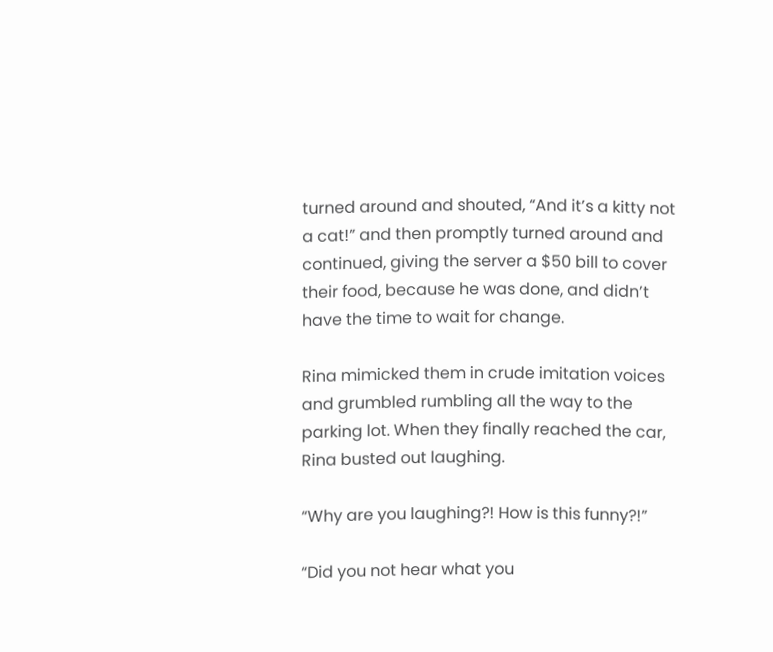turned around and shouted, “And it’s a kitty not a cat!” and then promptly turned around and continued, giving the server a $50 bill to cover their food, because he was done, and didn’t have the time to wait for change.

Rina mimicked them in crude imitation voices and grumbled rumbling all the way to the parking lot. When they finally reached the car, Rina busted out laughing.

“Why are you laughing?! How is this funny?!”

“Did you not hear what you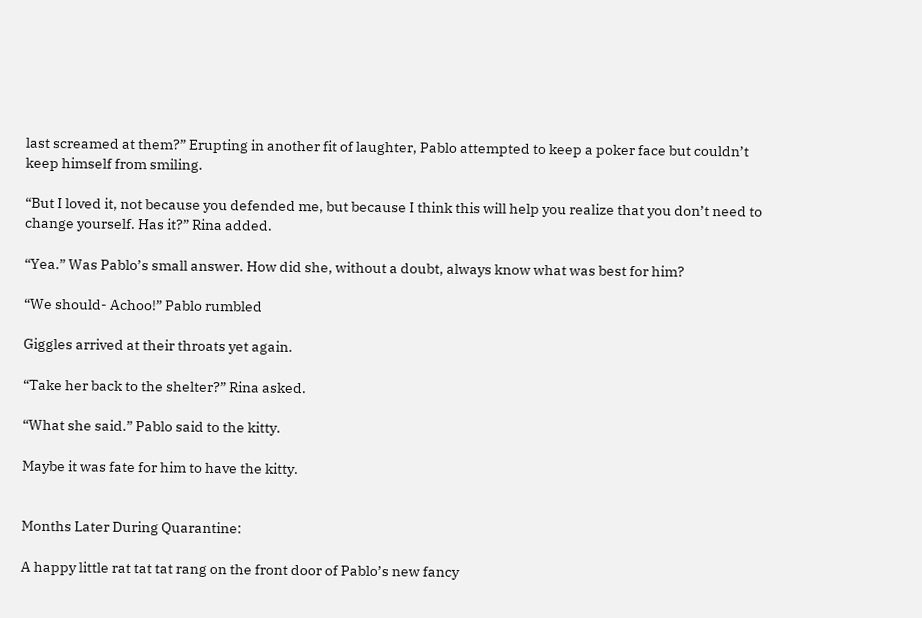last screamed at them?” Erupting in another fit of laughter, Pablo attempted to keep a poker face but couldn’t keep himself from smiling.

“But I loved it, not because you defended me, but because I think this will help you realize that you don’t need to change yourself. Has it?” Rina added.

“Yea.” Was Pablo’s small answer. How did she, without a doubt, always know what was best for him?

“We should- Achoo!” Pablo rumbled

Giggles arrived at their throats yet again.

“Take her back to the shelter?” Rina asked.

“What she said.” Pablo said to the kitty.

Maybe it was fate for him to have the kitty.


Months Later During Quarantine:

A happy little rat tat tat rang on the front door of Pablo’s new fancy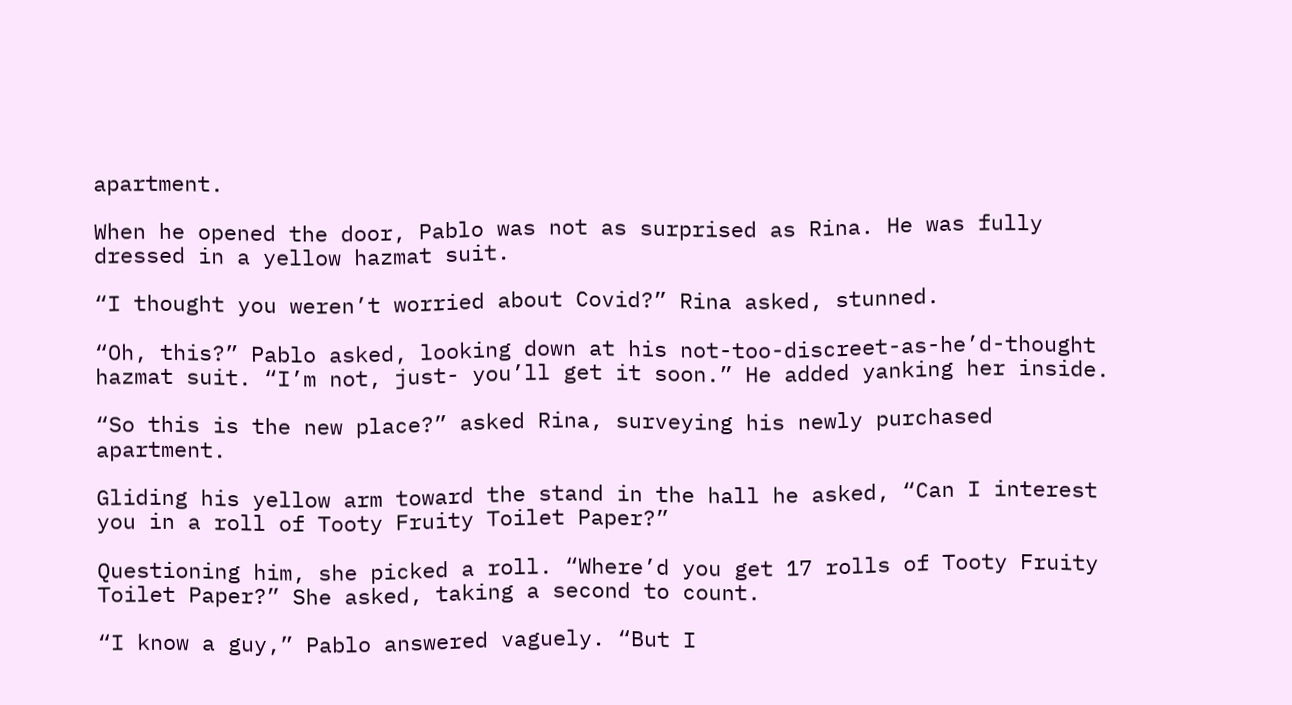apartment.

When he opened the door, Pablo was not as surprised as Rina. He was fully dressed in a yellow hazmat suit.

“I thought you weren’t worried about Covid?” Rina asked, stunned.

“Oh, this?” Pablo asked, looking down at his not-too-discreet-as-he’d-thought hazmat suit. “I’m not, just- you’ll get it soon.” He added yanking her inside.

“So this is the new place?” asked Rina, surveying his newly purchased apartment.

Gliding his yellow arm toward the stand in the hall he asked, “Can I interest you in a roll of Tooty Fruity Toilet Paper?”

Questioning him, she picked a roll. “Where’d you get 17 rolls of Tooty Fruity Toilet Paper?” She asked, taking a second to count.

“I know a guy,” Pablo answered vaguely. “But I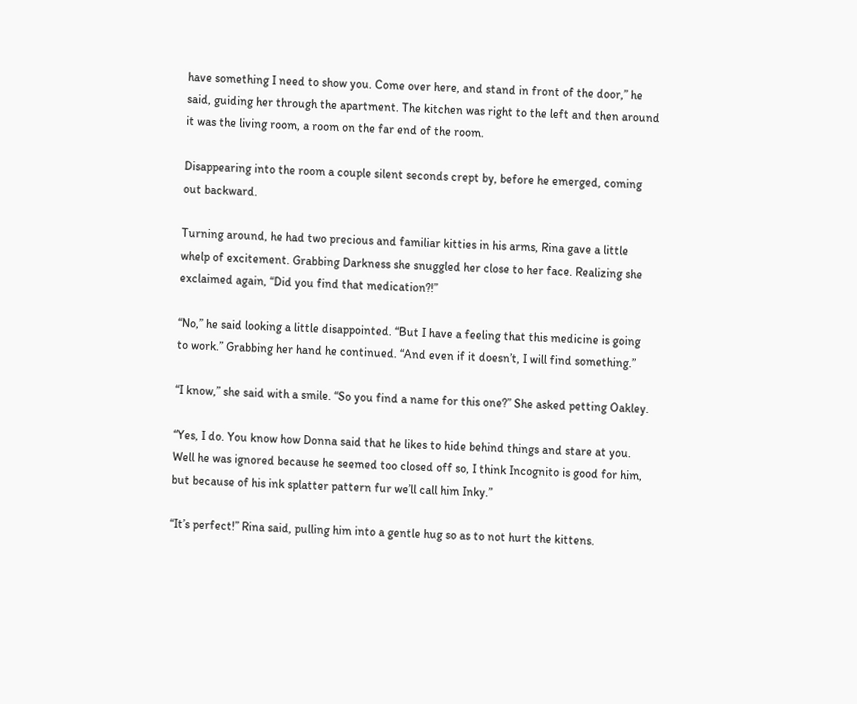have something I need to show you. Come over here, and stand in front of the door,” he said, guiding her through the apartment. The kitchen was right to the left and then around it was the living room, a room on the far end of the room.

Disappearing into the room a couple silent seconds crept by, before he emerged, coming out backward.

Turning around, he had two precious and familiar kitties in his arms, Rina gave a little whelp of excitement. Grabbing Darkness she snuggled her close to her face. Realizing she exclaimed again, “Did you find that medication?!”

“No,” he said looking a little disappointed. “But I have a feeling that this medicine is going to work.” Grabbing her hand he continued. “And even if it doesn’t, I will find something.”

“I know,” she said with a smile. “So you find a name for this one?” She asked petting Oakley.

“Yes, I do. You know how Donna said that he likes to hide behind things and stare at you. Well he was ignored because he seemed too closed off so, I think Incognito is good for him, but because of his ink splatter pattern fur we’ll call him Inky.”

“It’s perfect!” Rina said, pulling him into a gentle hug so as to not hurt the kittens.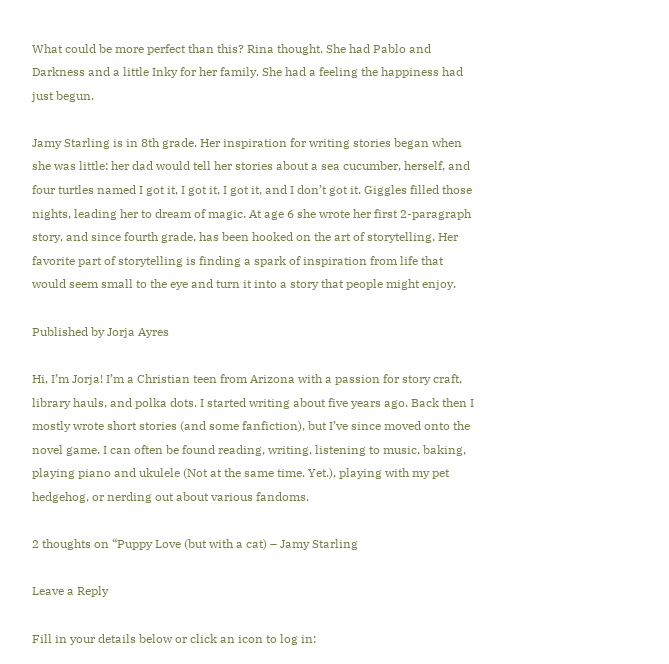What could be more perfect than this? Rina thought. She had Pablo and Darkness and a little Inky for her family. She had a feeling the happiness had just begun.

Jamy Starling is in 8th grade. Her inspiration for writing stories began when she was little: her dad would tell her stories about a sea cucumber, herself, and four turtles named I got it, I got it, I got it, and I don’t got it. Giggles filled those nights, leading her to dream of magic. At age 6 she wrote her first 2-paragraph story, and since fourth grade, has been hooked on the art of storytelling. Her favorite part of storytelling is finding a spark of inspiration from life that would seem small to the eye and turn it into a story that people might enjoy.

Published by Jorja Ayres

Hi, I’m Jorja! I’m a Christian teen from Arizona with a passion for story craft, library hauls, and polka dots. I started writing about five years ago. Back then I mostly wrote short stories (and some fanfiction), but I’ve since moved onto the novel game. I can often be found reading, writing, listening to music, baking, playing piano and ukulele (Not at the same time. Yet.), playing with my pet hedgehog, or nerding out about various fandoms.

2 thoughts on “Puppy Love (but with a cat) – Jamy Starling

Leave a Reply

Fill in your details below or click an icon to log in: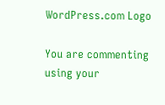WordPress.com Logo

You are commenting using your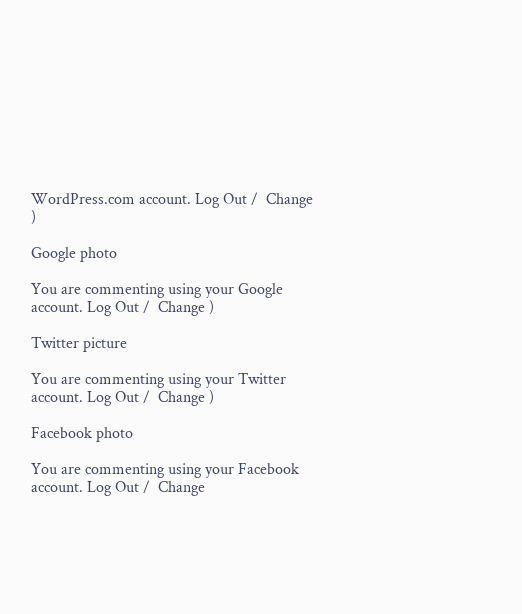WordPress.com account. Log Out /  Change )

Google photo

You are commenting using your Google account. Log Out /  Change )

Twitter picture

You are commenting using your Twitter account. Log Out /  Change )

Facebook photo

You are commenting using your Facebook account. Log Out /  Change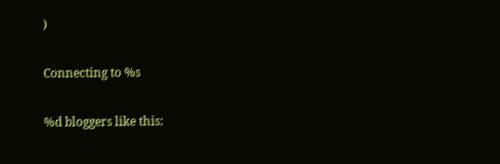)

Connecting to %s

%d bloggers like this: